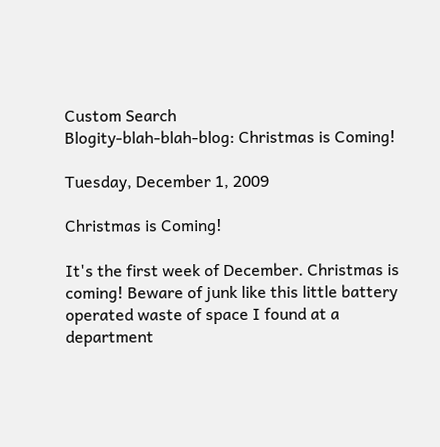Custom Search
Blogity-blah-blah-blog: Christmas is Coming!

Tuesday, December 1, 2009

Christmas is Coming!

It's the first week of December. Christmas is coming! Beware of junk like this little battery operated waste of space I found at a department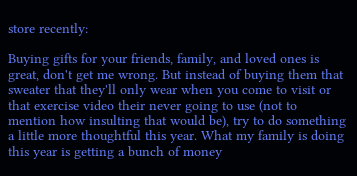store recently:

Buying gifts for your friends, family, and loved ones is great, don't get me wrong. But instead of buying them that sweater that they'll only wear when you come to visit or that exercise video their never going to use (not to mention how insulting that would be), try to do something a little more thoughtful this year. What my family is doing this year is getting a bunch of money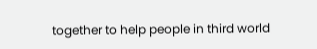together to help people in third world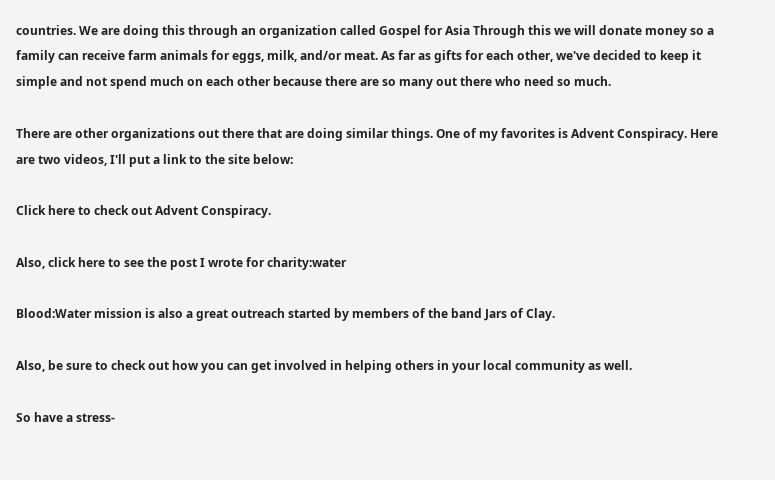countries. We are doing this through an organization called Gospel for Asia Through this we will donate money so a family can receive farm animals for eggs, milk, and/or meat. As far as gifts for each other, we've decided to keep it simple and not spend much on each other because there are so many out there who need so much.

There are other organizations out there that are doing similar things. One of my favorites is Advent Conspiracy. Here are two videos, I'll put a link to the site below:

Click here to check out Advent Conspiracy.

Also, click here to see the post I wrote for charity:water

Blood:Water mission is also a great outreach started by members of the band Jars of Clay.

Also, be sure to check out how you can get involved in helping others in your local community as well.

So have a stress-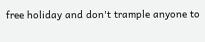free holiday and don't trample anyone to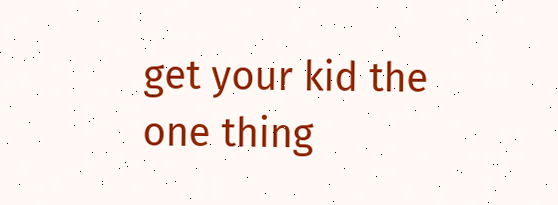get your kid the one thing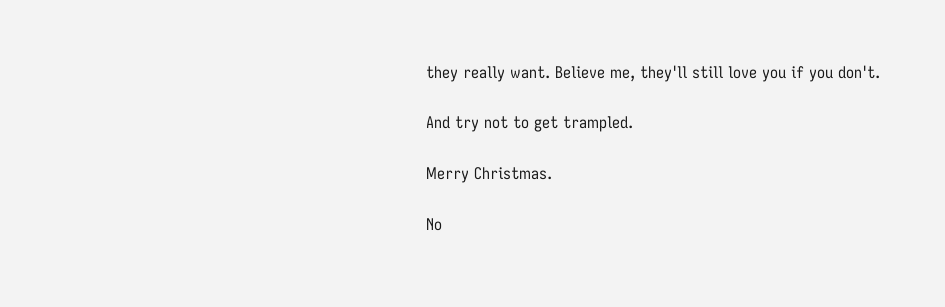they really want. Believe me, they'll still love you if you don't.

And try not to get trampled.

Merry Christmas.

No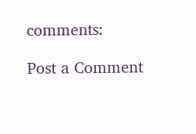comments:

Post a Comment